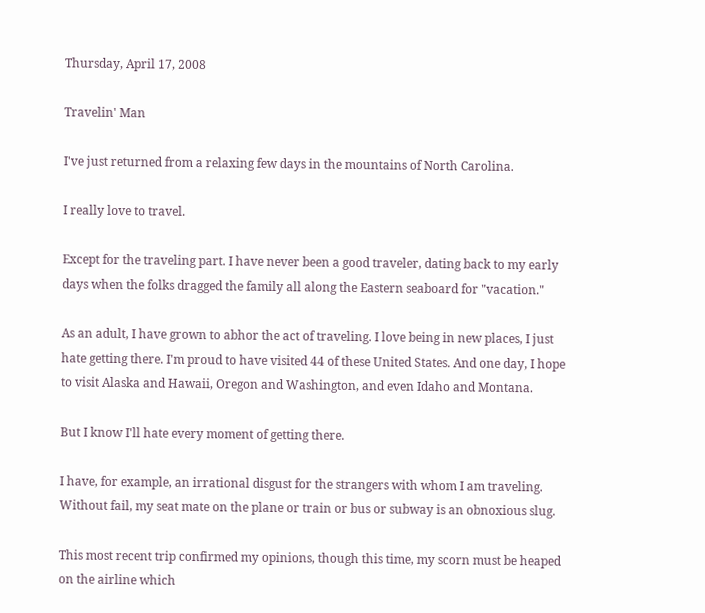Thursday, April 17, 2008

Travelin' Man

I've just returned from a relaxing few days in the mountains of North Carolina.

I really love to travel.

Except for the traveling part. I have never been a good traveler, dating back to my early days when the folks dragged the family all along the Eastern seaboard for "vacation."

As an adult, I have grown to abhor the act of traveling. I love being in new places, I just hate getting there. I'm proud to have visited 44 of these United States. And one day, I hope to visit Alaska and Hawaii, Oregon and Washington, and even Idaho and Montana.

But I know I'll hate every moment of getting there.

I have, for example, an irrational disgust for the strangers with whom I am traveling. Without fail, my seat mate on the plane or train or bus or subway is an obnoxious slug.

This most recent trip confirmed my opinions, though this time, my scorn must be heaped on the airline which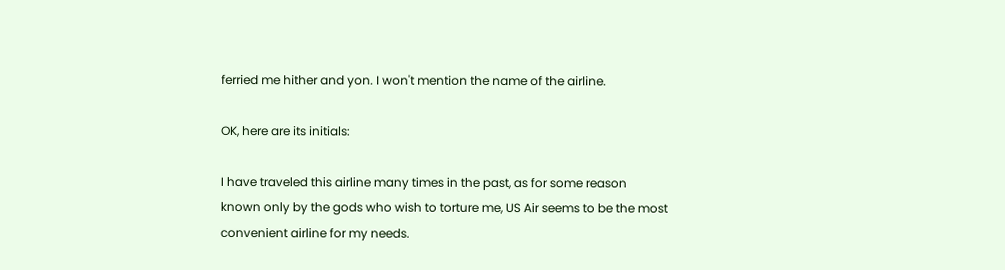ferried me hither and yon. I won't mention the name of the airline.

OK, here are its initials:

I have traveled this airline many times in the past, as for some reason known only by the gods who wish to torture me, US Air seems to be the most convenient airline for my needs.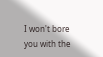I won't bore you with the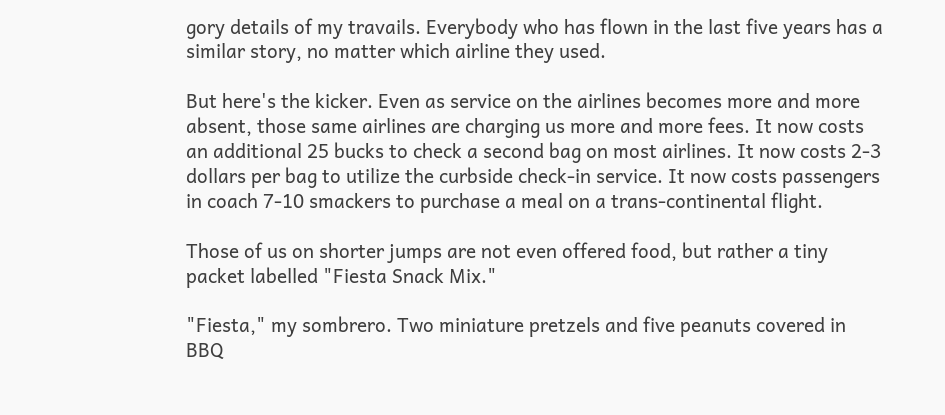gory details of my travails. Everybody who has flown in the last five years has a similar story, no matter which airline they used.

But here's the kicker. Even as service on the airlines becomes more and more absent, those same airlines are charging us more and more fees. It now costs an additional 25 bucks to check a second bag on most airlines. It now costs 2-3 dollars per bag to utilize the curbside check-in service. It now costs passengers in coach 7-10 smackers to purchase a meal on a trans-continental flight.

Those of us on shorter jumps are not even offered food, but rather a tiny packet labelled "Fiesta Snack Mix."

"Fiesta," my sombrero. Two miniature pretzels and five peanuts covered in BBQ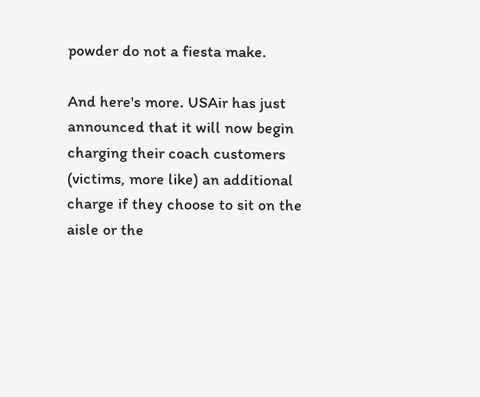powder do not a fiesta make.

And here's more. USAir has just announced that it will now begin charging their coach customers (victims, more like) an additional charge if they choose to sit on the aisle or the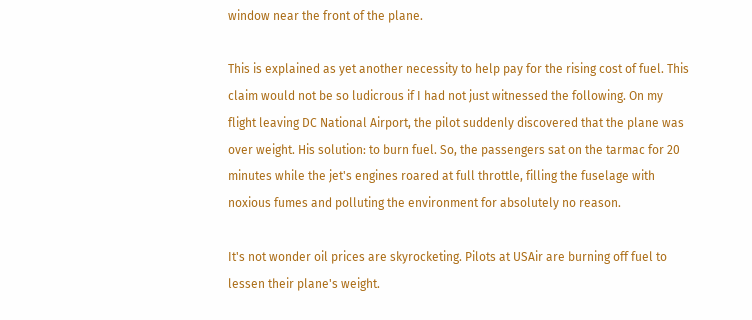window near the front of the plane.

This is explained as yet another necessity to help pay for the rising cost of fuel. This claim would not be so ludicrous if I had not just witnessed the following. On my flight leaving DC National Airport, the pilot suddenly discovered that the plane was over weight. His solution: to burn fuel. So, the passengers sat on the tarmac for 20 minutes while the jet's engines roared at full throttle, filling the fuselage with noxious fumes and polluting the environment for absolutely no reason.

It's not wonder oil prices are skyrocketing. Pilots at USAir are burning off fuel to lessen their plane's weight.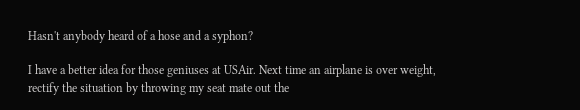Hasn't anybody heard of a hose and a syphon?

I have a better idea for those geniuses at USAir. Next time an airplane is over weight, rectify the situation by throwing my seat mate out the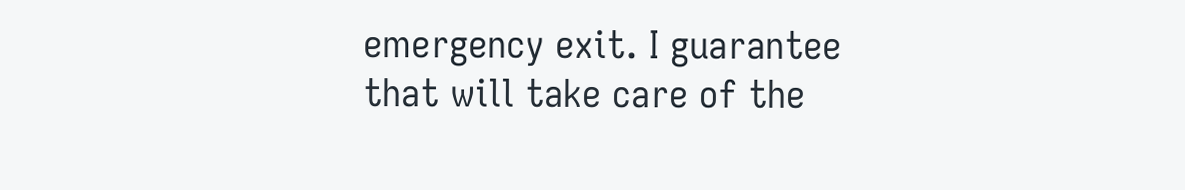emergency exit. I guarantee that will take care of the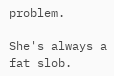problem.

She's always a fat slob.